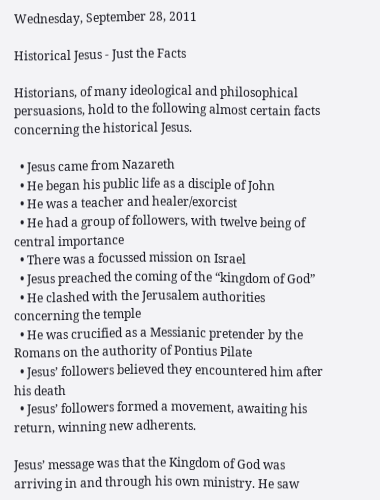Wednesday, September 28, 2011

Historical Jesus - Just the Facts

Historians, of many ideological and philosophical persuasions, hold to the following almost certain facts concerning the historical Jesus.

  • Jesus came from Nazareth
  • He began his public life as a disciple of John
  • He was a teacher and healer/exorcist
  • He had a group of followers, with twelve being of central importance
  • There was a focussed mission on Israel
  • Jesus preached the coming of the “kingdom of God”
  • He clashed with the Jerusalem authorities concerning the temple
  • He was crucified as a Messianic pretender by the Romans on the authority of Pontius Pilate
  • Jesus’ followers believed they encountered him after his death
  • Jesus’ followers formed a movement, awaiting his return, winning new adherents.

Jesus’ message was that the Kingdom of God was arriving in and through his own ministry. He saw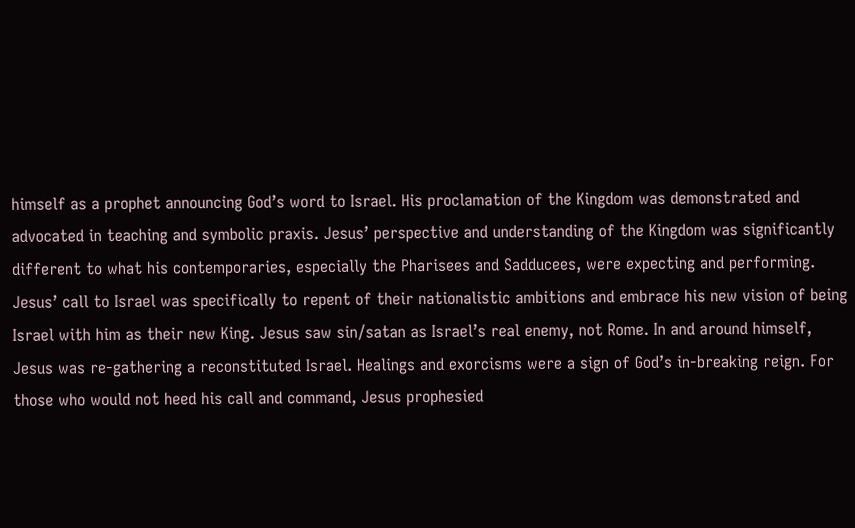himself as a prophet announcing God’s word to Israel. His proclamation of the Kingdom was demonstrated and advocated in teaching and symbolic praxis. Jesus’ perspective and understanding of the Kingdom was significantly different to what his contemporaries, especially the Pharisees and Sadducees, were expecting and performing. Jesus’ call to Israel was specifically to repent of their nationalistic ambitions and embrace his new vision of being Israel with him as their new King. Jesus saw sin/satan as Israel’s real enemy, not Rome. In and around himself, Jesus was re-gathering a reconstituted Israel. Healings and exorcisms were a sign of God’s in-breaking reign. For those who would not heed his call and command, Jesus prophesied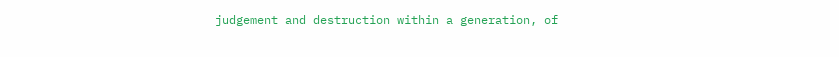judgement and destruction within a generation, of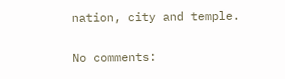nation, city and temple.

No comments: